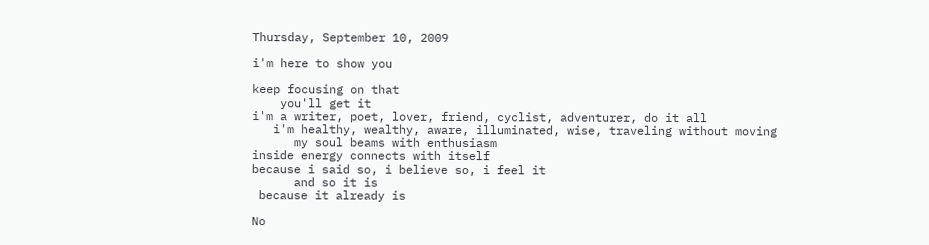Thursday, September 10, 2009

i'm here to show you

keep focusing on that
    you'll get it
i'm a writer, poet, lover, friend, cyclist, adventurer, do it all
   i'm healthy, wealthy, aware, illuminated, wise, traveling without moving
      my soul beams with enthusiasm
inside energy connects with itself
because i said so, i believe so, i feel it
      and so it is
 because it already is

No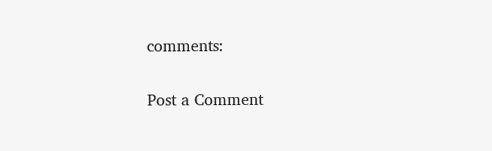comments:

Post a Comment